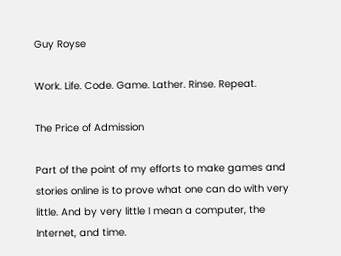Guy Royse

Work. Life. Code. Game. Lather. Rinse. Repeat.

The Price of Admission

Part of the point of my efforts to make games and stories online is to prove what one can do with very little. And by very little I mean a computer, the Internet, and time.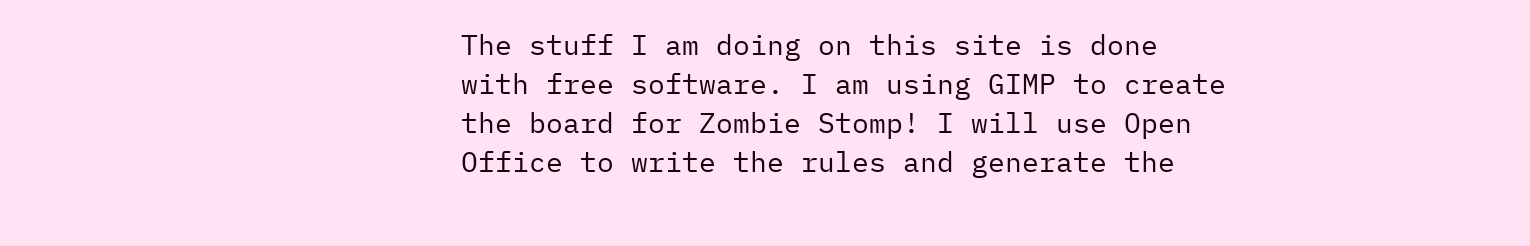The stuff I am doing on this site is done with free software. I am using GIMP to create the board for Zombie Stomp! I will use Open Office to write the rules and generate the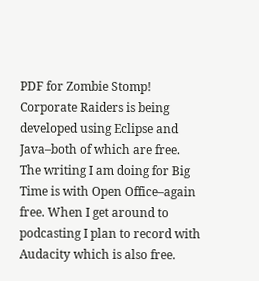PDF for Zombie Stomp! Corporate Raiders is being developed using Eclipse and Java–both of which are free. The writing I am doing for Big Time is with Open Office–again free. When I get around to podcasting I plan to record with Audacity which is also free.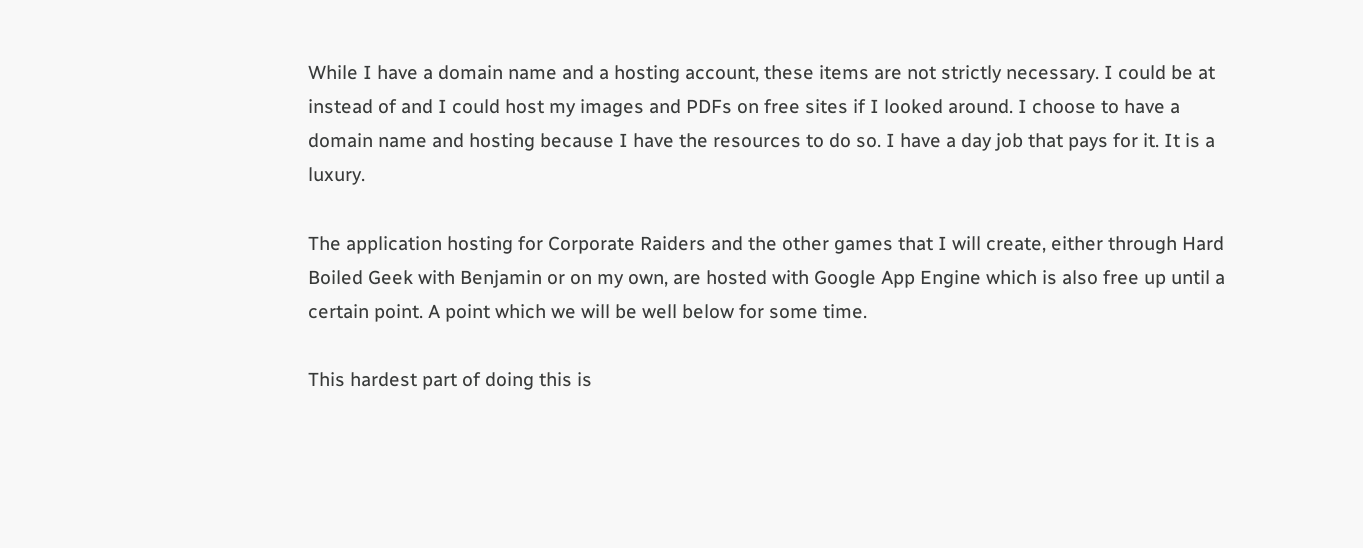While I have a domain name and a hosting account, these items are not strictly necessary. I could be at instead of and I could host my images and PDFs on free sites if I looked around. I choose to have a domain name and hosting because I have the resources to do so. I have a day job that pays for it. It is a luxury.

The application hosting for Corporate Raiders and the other games that I will create, either through Hard Boiled Geek with Benjamin or on my own, are hosted with Google App Engine which is also free up until a certain point. A point which we will be well below for some time.

This hardest part of doing this is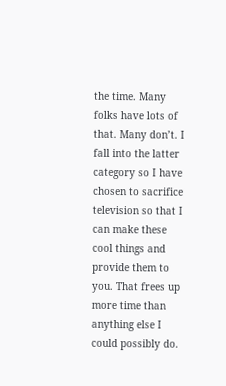the time. Many folks have lots of that. Many don’t. I fall into the latter category so I have chosen to sacrifice television so that I can make these cool things and provide them to you. That frees up more time than anything else I could possibly do.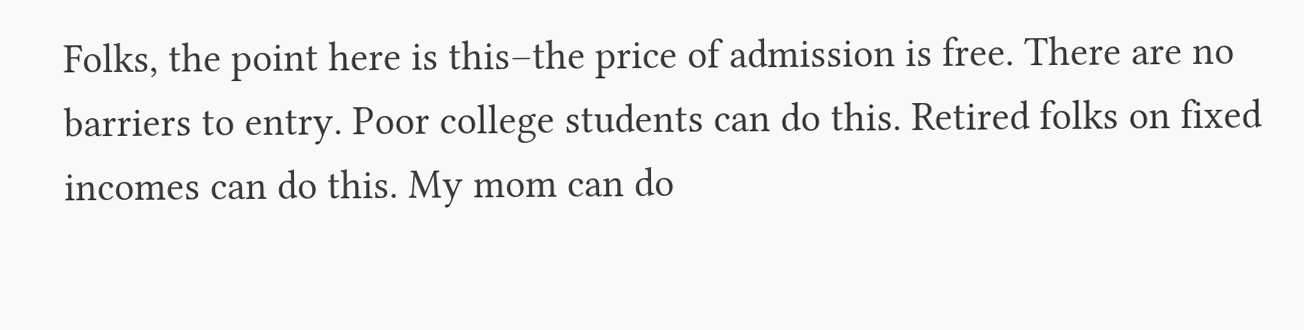Folks, the point here is this–the price of admission is free. There are no barriers to entry. Poor college students can do this. Retired folks on fixed incomes can do this. My mom can do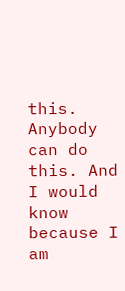this. Anybody can do this. And I would know because I am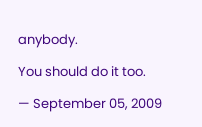anybody.

You should do it too.

— September 05, 2009